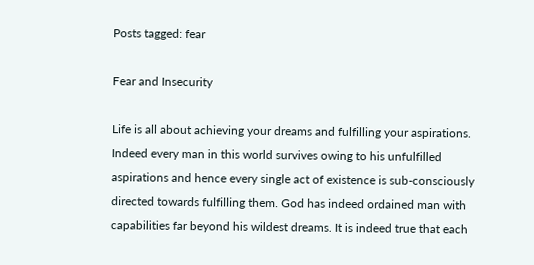Posts tagged: fear

Fear and Insecurity

Life is all about achieving your dreams and fulfilling your aspirations. Indeed every man in this world survives owing to his unfulfilled aspirations and hence every single act of existence is sub-consciously directed towards fulfilling them. God has indeed ordained man with capabilities far beyond his wildest dreams. It is indeed true that each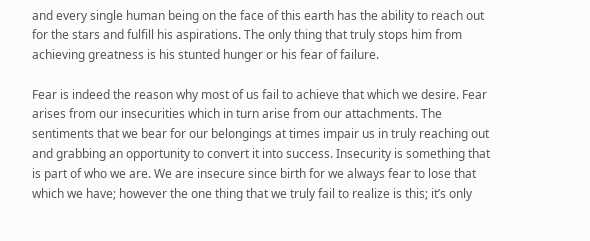and every single human being on the face of this earth has the ability to reach out for the stars and fulfill his aspirations. The only thing that truly stops him from achieving greatness is his stunted hunger or his fear of failure.

Fear is indeed the reason why most of us fail to achieve that which we desire. Fear arises from our insecurities which in turn arise from our attachments. The sentiments that we bear for our belongings at times impair us in truly reaching out and grabbing an opportunity to convert it into success. Insecurity is something that is part of who we are. We are insecure since birth for we always fear to lose that which we have; however the one thing that we truly fail to realize is this; it’s only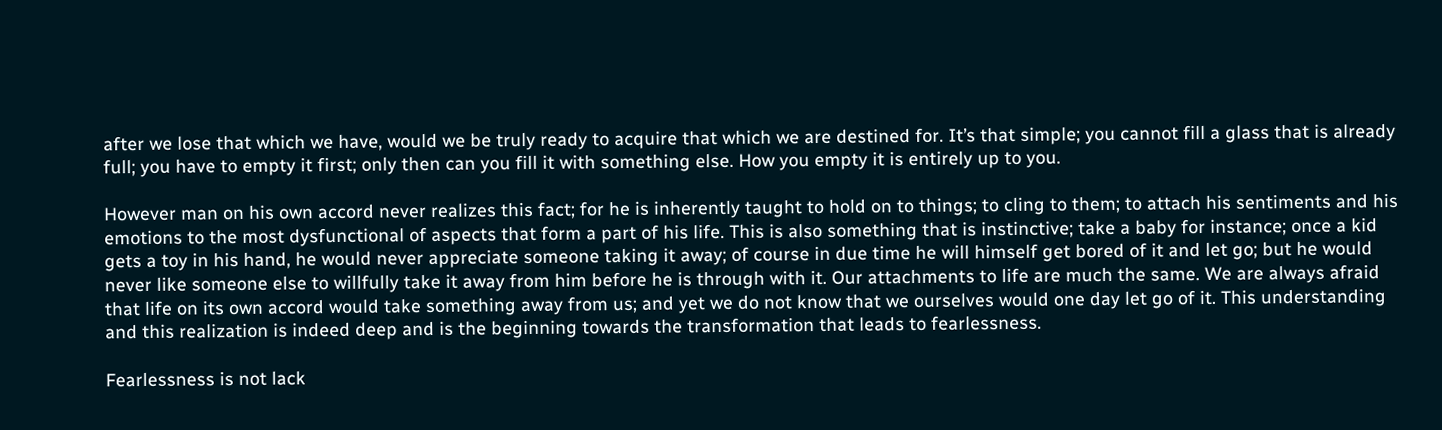after we lose that which we have, would we be truly ready to acquire that which we are destined for. It’s that simple; you cannot fill a glass that is already full; you have to empty it first; only then can you fill it with something else. How you empty it is entirely up to you.

However man on his own accord never realizes this fact; for he is inherently taught to hold on to things; to cling to them; to attach his sentiments and his emotions to the most dysfunctional of aspects that form a part of his life. This is also something that is instinctive; take a baby for instance; once a kid gets a toy in his hand, he would never appreciate someone taking it away; of course in due time he will himself get bored of it and let go; but he would never like someone else to willfully take it away from him before he is through with it. Our attachments to life are much the same. We are always afraid that life on its own accord would take something away from us; and yet we do not know that we ourselves would one day let go of it. This understanding and this realization is indeed deep and is the beginning towards the transformation that leads to fearlessness.

Fearlessness is not lack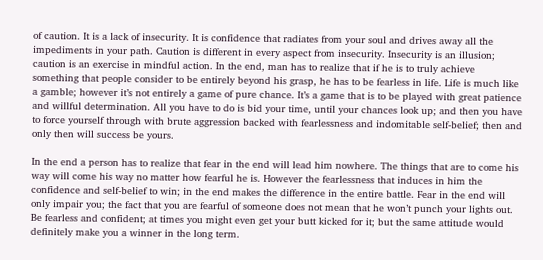of caution. It is a lack of insecurity. It is confidence that radiates from your soul and drives away all the impediments in your path. Caution is different in every aspect from insecurity. Insecurity is an illusion; caution is an exercise in mindful action. In the end, man has to realize that if he is to truly achieve something that people consider to be entirely beyond his grasp, he has to be fearless in life. Life is much like a gamble; however it’s not entirely a game of pure chance. It’s a game that is to be played with great patience and willful determination. All you have to do is bid your time, until your chances look up; and then you have to force yourself through with brute aggression backed with fearlessness and indomitable self-belief; then and only then will success be yours.

In the end a person has to realize that fear in the end will lead him nowhere. The things that are to come his way will come his way no matter how fearful he is. However the fearlessness that induces in him the confidence and self-belief to win; in the end makes the difference in the entire battle. Fear in the end will only impair you; the fact that you are fearful of someone does not mean that he won’t punch your lights out. Be fearless and confident; at times you might even get your butt kicked for it; but the same attitude would definitely make you a winner in the long term.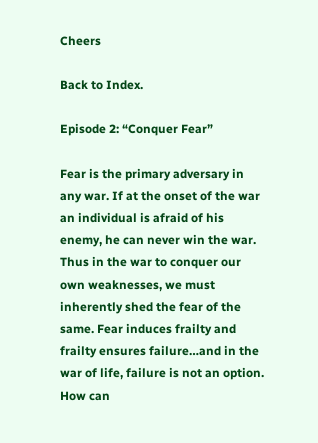Cheers

Back to Index.

Episode 2: “Conquer Fear”

Fear is the primary adversary in any war. If at the onset of the war an individual is afraid of his enemy, he can never win the war. Thus in the war to conquer our own weaknesses, we must inherently shed the fear of the same. Fear induces frailty and frailty ensures failure…and in the war of life, failure is not an option. How can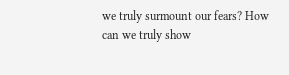we truly surmount our fears? How can we truly show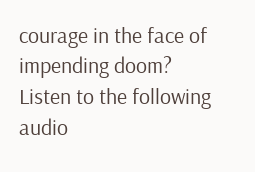courage in the face of impending doom? Listen to the following audio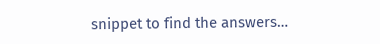snippet to find the answers…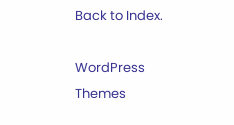Back to Index.

WordPress Themes